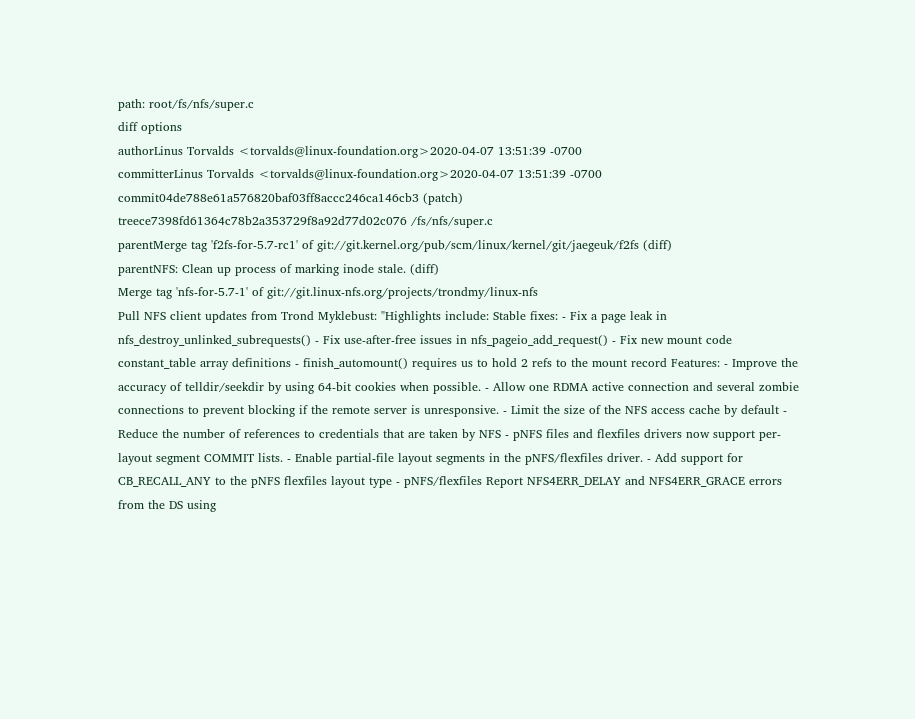path: root/fs/nfs/super.c
diff options
authorLinus Torvalds <torvalds@linux-foundation.org>2020-04-07 13:51:39 -0700
committerLinus Torvalds <torvalds@linux-foundation.org>2020-04-07 13:51:39 -0700
commit04de788e61a576820baf03ff8accc246ca146cb3 (patch)
treece7398fd61364c78b2a353729f8a92d77d02c076 /fs/nfs/super.c
parentMerge tag 'f2fs-for-5.7-rc1' of git://git.kernel.org/pub/scm/linux/kernel/git/jaegeuk/f2fs (diff)
parentNFS: Clean up process of marking inode stale. (diff)
Merge tag 'nfs-for-5.7-1' of git://git.linux-nfs.org/projects/trondmy/linux-nfs
Pull NFS client updates from Trond Myklebust: "Highlights include: Stable fixes: - Fix a page leak in nfs_destroy_unlinked_subrequests() - Fix use-after-free issues in nfs_pageio_add_request() - Fix new mount code constant_table array definitions - finish_automount() requires us to hold 2 refs to the mount record Features: - Improve the accuracy of telldir/seekdir by using 64-bit cookies when possible. - Allow one RDMA active connection and several zombie connections to prevent blocking if the remote server is unresponsive. - Limit the size of the NFS access cache by default - Reduce the number of references to credentials that are taken by NFS - pNFS files and flexfiles drivers now support per-layout segment COMMIT lists. - Enable partial-file layout segments in the pNFS/flexfiles driver. - Add support for CB_RECALL_ANY to the pNFS flexfiles layout type - pNFS/flexfiles Report NFS4ERR_DELAY and NFS4ERR_GRACE errors from the DS using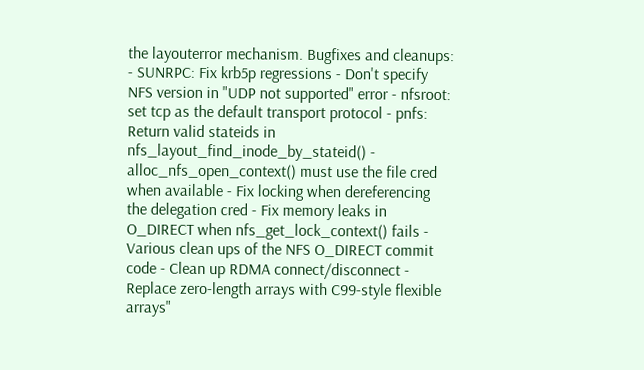the layouterror mechanism. Bugfixes and cleanups: - SUNRPC: Fix krb5p regressions - Don't specify NFS version in "UDP not supported" error - nfsroot: set tcp as the default transport protocol - pnfs: Return valid stateids in nfs_layout_find_inode_by_stateid() - alloc_nfs_open_context() must use the file cred when available - Fix locking when dereferencing the delegation cred - Fix memory leaks in O_DIRECT when nfs_get_lock_context() fails - Various clean ups of the NFS O_DIRECT commit code - Clean up RDMA connect/disconnect - Replace zero-length arrays with C99-style flexible arrays"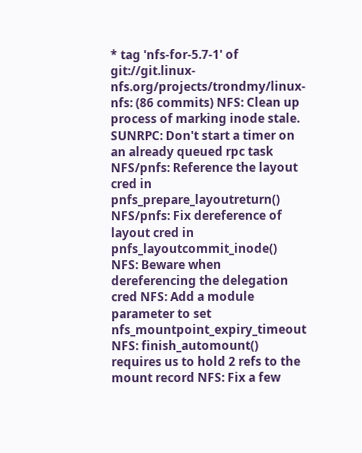* tag 'nfs-for-5.7-1' of git://git.linux-nfs.org/projects/trondmy/linux-nfs: (86 commits) NFS: Clean up process of marking inode stale. SUNRPC: Don't start a timer on an already queued rpc task NFS/pnfs: Reference the layout cred in pnfs_prepare_layoutreturn() NFS/pnfs: Fix dereference of layout cred in pnfs_layoutcommit_inode() NFS: Beware when dereferencing the delegation cred NFS: Add a module parameter to set nfs_mountpoint_expiry_timeout NFS: finish_automount() requires us to hold 2 refs to the mount record NFS: Fix a few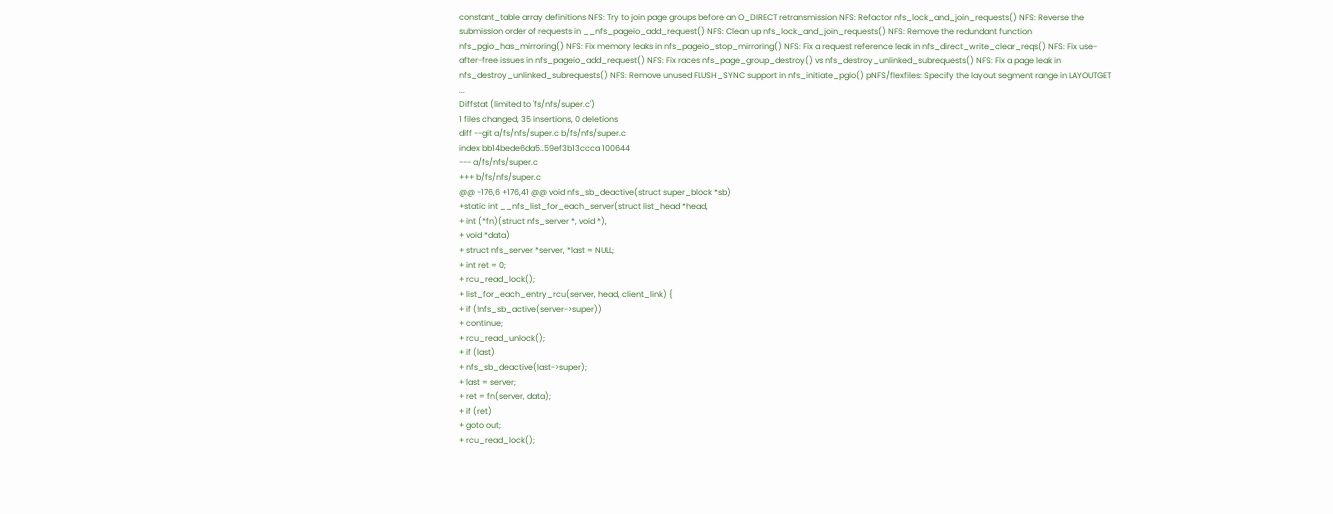constant_table array definitions NFS: Try to join page groups before an O_DIRECT retransmission NFS: Refactor nfs_lock_and_join_requests() NFS: Reverse the submission order of requests in __nfs_pageio_add_request() NFS: Clean up nfs_lock_and_join_requests() NFS: Remove the redundant function nfs_pgio_has_mirroring() NFS: Fix memory leaks in nfs_pageio_stop_mirroring() NFS: Fix a request reference leak in nfs_direct_write_clear_reqs() NFS: Fix use-after-free issues in nfs_pageio_add_request() NFS: Fix races nfs_page_group_destroy() vs nfs_destroy_unlinked_subrequests() NFS: Fix a page leak in nfs_destroy_unlinked_subrequests() NFS: Remove unused FLUSH_SYNC support in nfs_initiate_pgio() pNFS/flexfiles: Specify the layout segment range in LAYOUTGET ...
Diffstat (limited to 'fs/nfs/super.c')
1 files changed, 35 insertions, 0 deletions
diff --git a/fs/nfs/super.c b/fs/nfs/super.c
index bb14bede6da5..59ef3b13ccca 100644
--- a/fs/nfs/super.c
+++ b/fs/nfs/super.c
@@ -176,6 +176,41 @@ void nfs_sb_deactive(struct super_block *sb)
+static int __nfs_list_for_each_server(struct list_head *head,
+ int (*fn)(struct nfs_server *, void *),
+ void *data)
+ struct nfs_server *server, *last = NULL;
+ int ret = 0;
+ rcu_read_lock();
+ list_for_each_entry_rcu(server, head, client_link) {
+ if (!nfs_sb_active(server->super))
+ continue;
+ rcu_read_unlock();
+ if (last)
+ nfs_sb_deactive(last->super);
+ last = server;
+ ret = fn(server, data);
+ if (ret)
+ goto out;
+ rcu_read_lock();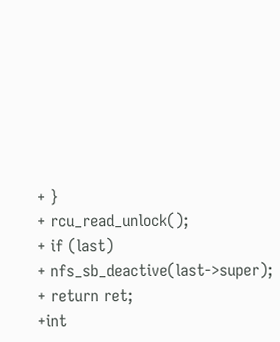+ }
+ rcu_read_unlock();
+ if (last)
+ nfs_sb_deactive(last->super);
+ return ret;
+int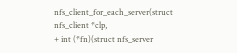nfs_client_for_each_server(struct nfs_client *clp,
+ int (*fn)(struct nfs_server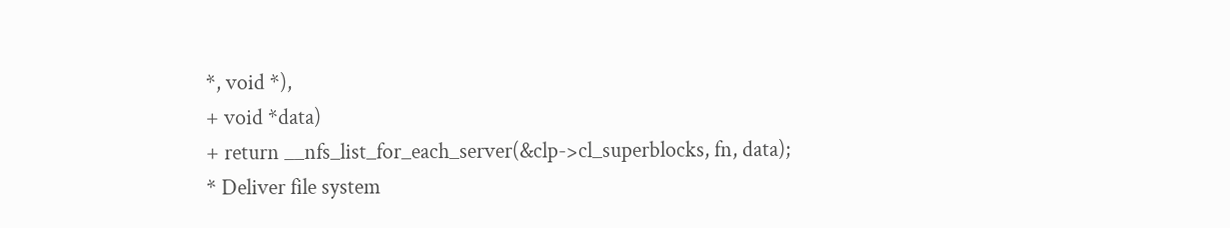*, void *),
+ void *data)
+ return __nfs_list_for_each_server(&clp->cl_superblocks, fn, data);
* Deliver file system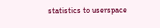statistics to userspace